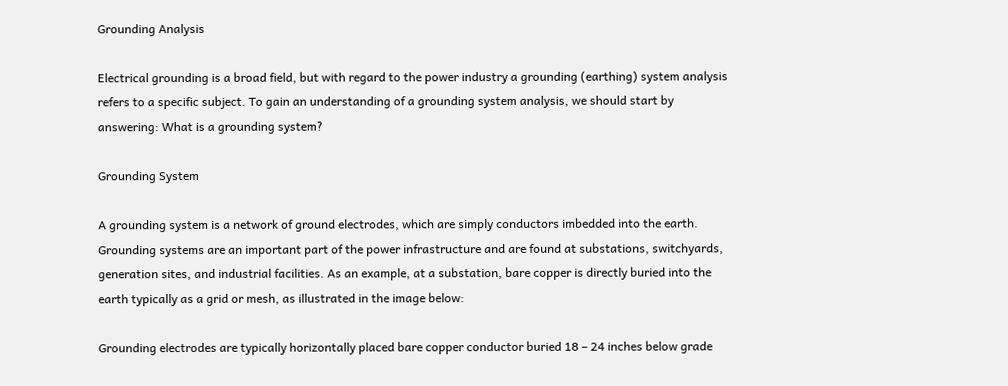Grounding Analysis

Electrical grounding is a broad field, but with regard to the power industry a grounding (earthing) system analysis refers to a specific subject. To gain an understanding of a grounding system analysis, we should start by answering: What is a grounding system?

Grounding System

A grounding system is a network of ground electrodes, which are simply conductors imbedded into the earth. Grounding systems are an important part of the power infrastructure and are found at substations, switchyards, generation sites, and industrial facilities. As an example, at a substation, bare copper is directly buried into the earth typically as a grid or mesh, as illustrated in the image below:

Grounding electrodes are typically horizontally placed bare copper conductor buried 18 – 24 inches below grade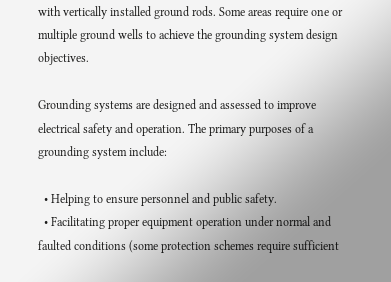with vertically installed ground rods. Some areas require one or multiple ground wells to achieve the grounding system design objectives.

Grounding systems are designed and assessed to improve electrical safety and operation. The primary purposes of a grounding system include:

  • Helping to ensure personnel and public safety.
  • Facilitating proper equipment operation under normal and faulted conditions (some protection schemes require sufficient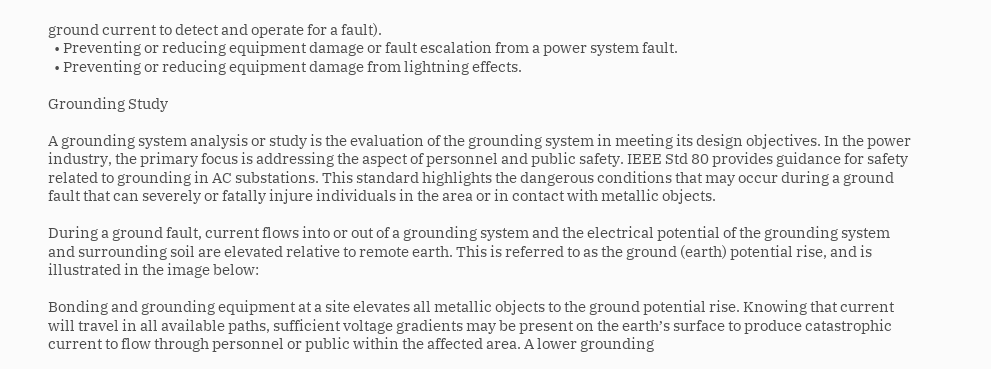ground current to detect and operate for a fault).
  • Preventing or reducing equipment damage or fault escalation from a power system fault.
  • Preventing or reducing equipment damage from lightning effects.

Grounding Study

A grounding system analysis or study is the evaluation of the grounding system in meeting its design objectives. In the power industry, the primary focus is addressing the aspect of personnel and public safety. IEEE Std 80 provides guidance for safety related to grounding in AC substations. This standard highlights the dangerous conditions that may occur during a ground fault that can severely or fatally injure individuals in the area or in contact with metallic objects.

During a ground fault, current flows into or out of a grounding system and the electrical potential of the grounding system and surrounding soil are elevated relative to remote earth. This is referred to as the ground (earth) potential rise, and is illustrated in the image below:

Bonding and grounding equipment at a site elevates all metallic objects to the ground potential rise. Knowing that current will travel in all available paths, sufficient voltage gradients may be present on the earth’s surface to produce catastrophic current to flow through personnel or public within the affected area. A lower grounding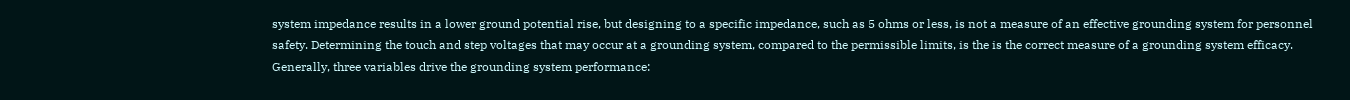system impedance results in a lower ground potential rise, but designing to a specific impedance, such as 5 ohms or less, is not a measure of an effective grounding system for personnel safety. Determining the touch and step voltages that may occur at a grounding system, compared to the permissible limits, is the is the correct measure of a grounding system efficacy. Generally, three variables drive the grounding system performance: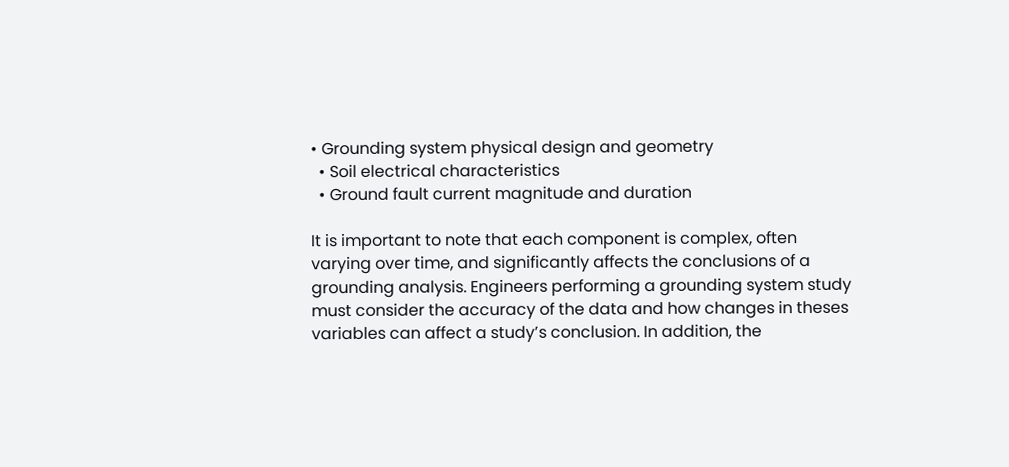• Grounding system physical design and geometry
  • Soil electrical characteristics
  • Ground fault current magnitude and duration

It is important to note that each component is complex, often varying over time, and significantly affects the conclusions of a grounding analysis. Engineers performing a grounding system study must consider the accuracy of the data and how changes in theses variables can affect a study’s conclusion. In addition, the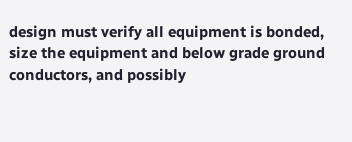design must verify all equipment is bonded, size the equipment and below grade ground conductors, and possibly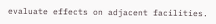evaluate effects on adjacent facilities.